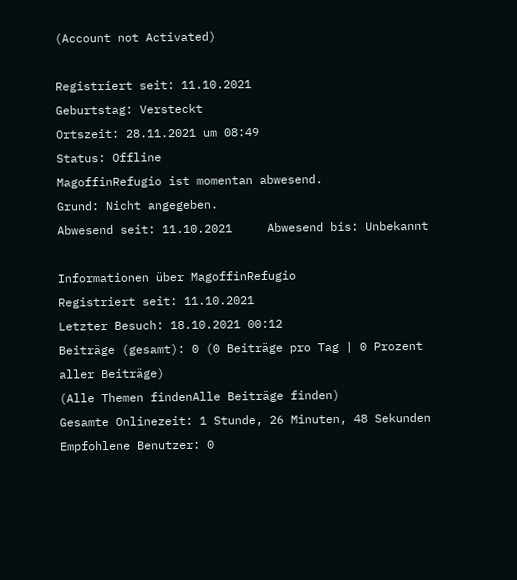(Account not Activated)

Registriert seit: 11.10.2021
Geburtstag: Versteckt
Ortszeit: 28.11.2021 um 08:49
Status: Offline
MagoffinRefugio ist momentan abwesend.
Grund: Nicht angegeben.
Abwesend seit: 11.10.2021     Abwesend bis: Unbekannt

Informationen über MagoffinRefugio
Registriert seit: 11.10.2021
Letzter Besuch: 18.10.2021 00:12
Beiträge (gesamt): 0 (0 Beiträge pro Tag | 0 Prozent aller Beiträge)
(Alle Themen findenAlle Beiträge finden)
Gesamte Onlinezeit: 1 Stunde, 26 Minuten, 48 Sekunden
Empfohlene Benutzer: 0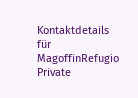Kontaktdetails für MagoffinRefugio
Private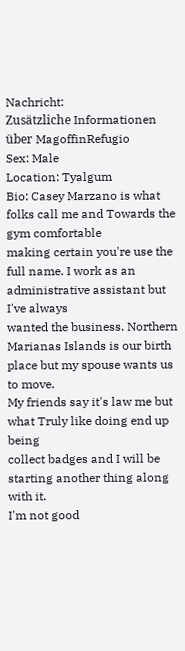Nachricht:
Zusätzliche Informationen über MagoffinRefugio
Sex: Male
Location: Tyalgum
Bio: Casey Marzano is what folks call me and Towards the gym comfortable
making certain you're use the full name. I work as an administrative assistant but I've always
wanted the business. Northern Marianas Islands is our birth place but my spouse wants us to move.
My friends say it's law me but what Truly like doing end up being
collect badges and I will be starting another thing along with it.
I'm not good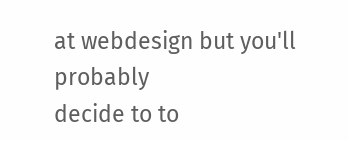at webdesign but you'll probably
decide to to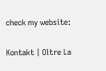check my website:

Kontakt | Oltre La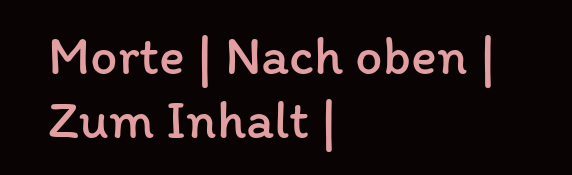Morte | Nach oben | Zum Inhalt |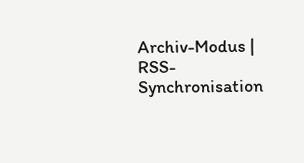Archiv-Modus | RSS-Synchronisation